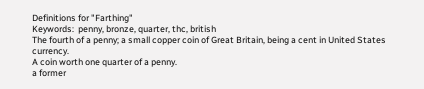Definitions for "Farthing"
Keywords:  penny, bronze, quarter, thc, british
The fourth of a penny; a small copper coin of Great Britain, being a cent in United States currency.
A coin worth one quarter of a penny.
a former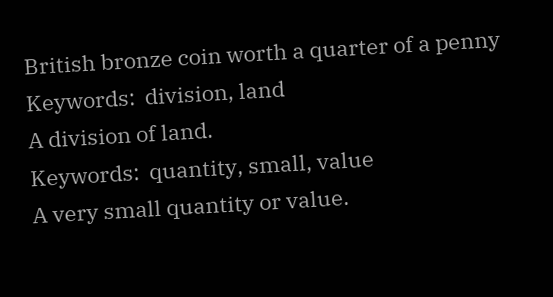British bronze coin worth a quarter of a penny
Keywords:  division, land
A division of land.
Keywords:  quantity, small, value
A very small quantity or value.